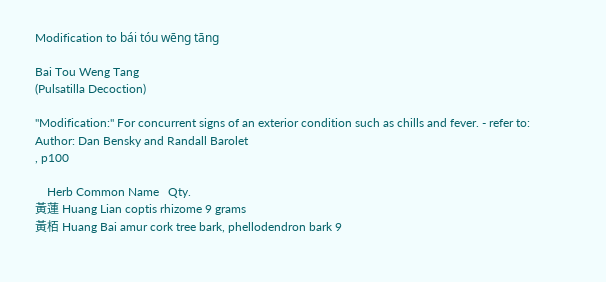Modification to bái tóu wēng tāng

Bai Tou Weng Tang
(Pulsatilla Decoction)

''Modification:'' For concurrent signs of an exterior condition such as chills and fever. - refer to:
Author: Dan Bensky and Randall Barolet
, p100

    Herb Common Name   Qty.
黃蓮 Huang Lian coptis rhizome 9 grams
黃栢 Huang Bai amur cork tree bark, phellodendron bark 9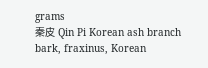grams
秦皮 Qin Pi Korean ash branch bark, fraxinus, Korean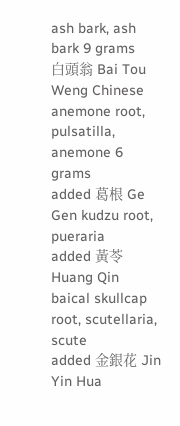ash bark, ash bark 9 grams
白頭翁 Bai Tou Weng Chinese anemone root, pulsatilla, anemone 6 grams
added 葛根 Ge Gen kudzu root, pueraria
added 黃苓 Huang Qin baical skullcap root, scutellaria, scute
added 金銀花 Jin Yin Hua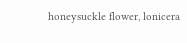honeysuckle flower, lonicera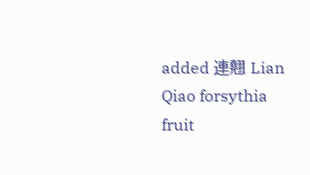added 連翹 Lian Qiao forsythia fruit